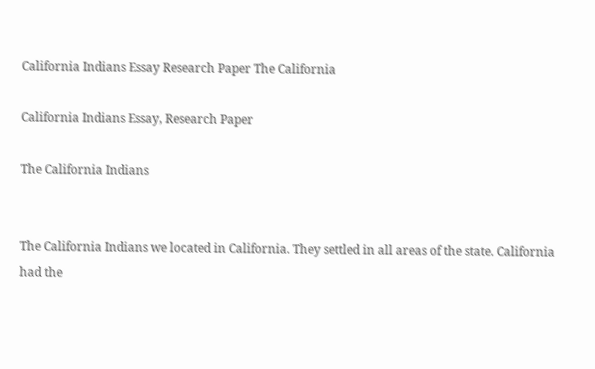California Indians Essay Research Paper The California

California Indians Essay, Research Paper

The California Indians


The California Indians we located in California. They settled in all areas of the state. California had the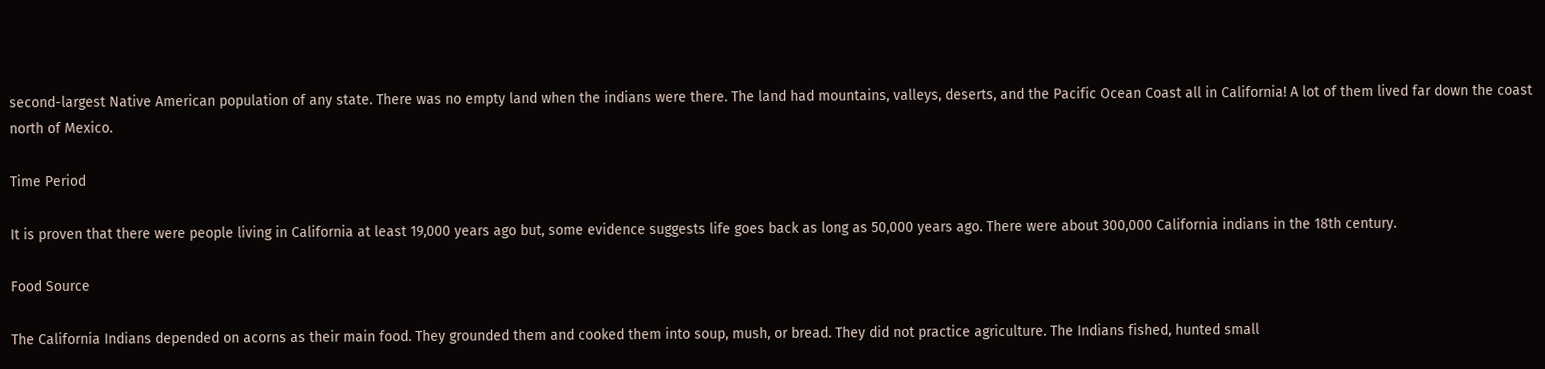second-largest Native American population of any state. There was no empty land when the indians were there. The land had mountains, valleys, deserts, and the Pacific Ocean Coast all in California! A lot of them lived far down the coast north of Mexico.

Time Period

It is proven that there were people living in California at least 19,000 years ago but, some evidence suggests life goes back as long as 50,000 years ago. There were about 300,000 California indians in the 18th century.

Food Source

The California Indians depended on acorns as their main food. They grounded them and cooked them into soup, mush, or bread. They did not practice agriculture. The Indians fished, hunted small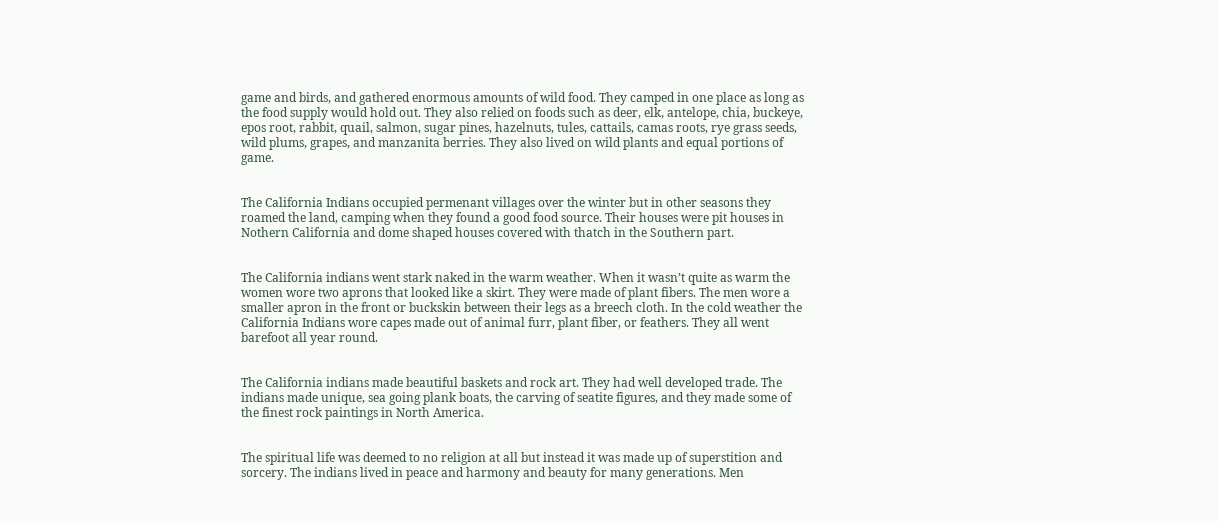game and birds, and gathered enormous amounts of wild food. They camped in one place as long as the food supply would hold out. They also relied on foods such as deer, elk, antelope, chia, buckeye, epos root, rabbit, quail, salmon, sugar pines, hazelnuts, tules, cattails, camas roots, rye grass seeds, wild plums, grapes, and manzanita berries. They also lived on wild plants and equal portions of game.


The California Indians occupied permenant villages over the winter but in other seasons they roamed the land, camping when they found a good food source. Their houses were pit houses in Nothern California and dome shaped houses covered with thatch in the Southern part.


The California indians went stark naked in the warm weather. When it wasn’t quite as warm the women wore two aprons that looked like a skirt. They were made of plant fibers. The men wore a smaller apron in the front or buckskin between their legs as a breech cloth. In the cold weather the California Indians wore capes made out of animal furr, plant fiber, or feathers. They all went barefoot all year round.


The California indians made beautiful baskets and rock art. They had well developed trade. The indians made unique, sea going plank boats, the carving of seatite figures, and they made some of the finest rock paintings in North America.


The spiritual life was deemed to no religion at all but instead it was made up of superstition and sorcery. The indians lived in peace and harmony and beauty for many generations. Men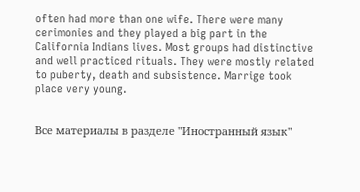often had more than one wife. There were many cerimonies and they played a big part in the California Indians lives. Most groups had distinctive and well practiced rituals. They were mostly related to puberty, death and subsistence. Marrige took place very young.


Все материалы в разделе "Иностранный язык"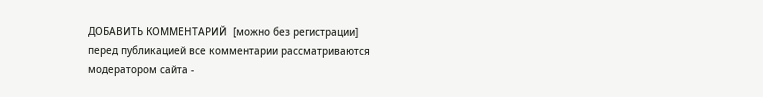ДОБАВИТЬ КОММЕНТАРИЙ  [можно без регистрации]
перед публикацией все комментарии рассматриваются модератором сайта -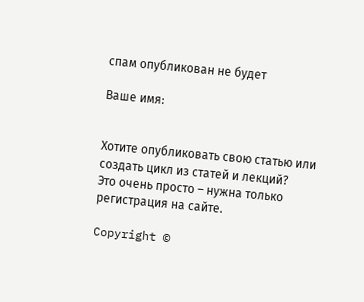спам опубликован не будет

Ваше имя:


Хотите опубликовать свою статью или создать цикл из статей и лекций?
Это очень просто – нужна только регистрация на сайте.

Copyright ©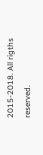2015-2018. All rigths reserved.